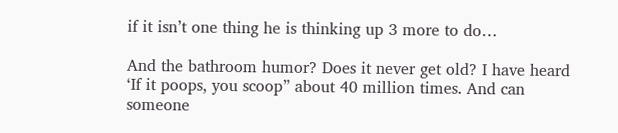if it isn’t one thing he is thinking up 3 more to do…

And the bathroom humor? Does it never get old? I have heard ‘If it poops, you scoop” about 40 million times. And can someone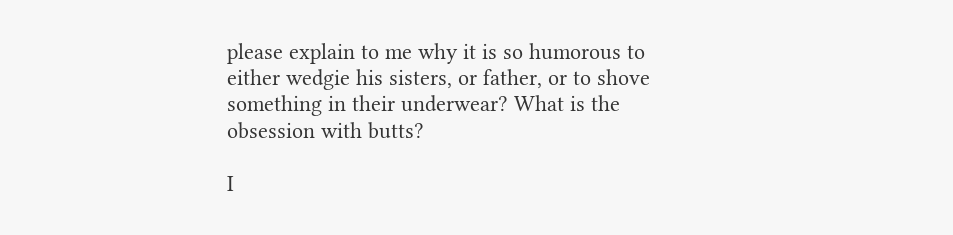please explain to me why it is so humorous to either wedgie his sisters, or father, or to shove something in their underwear? What is the obsession with butts?

I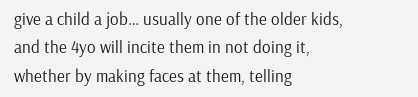give a child a job… usually one of the older kids, and the 4yo will incite them in not doing it, whether by making faces at them, telling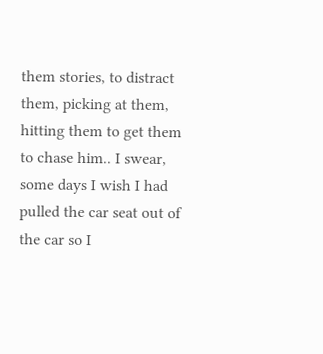them stories, to distract them, picking at them, hitting them to get them to chase him.. I swear, some days I wish I had pulled the car seat out of the car so I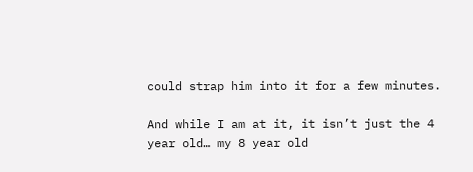could strap him into it for a few minutes.

And while I am at it, it isn’t just the 4 year old… my 8 year old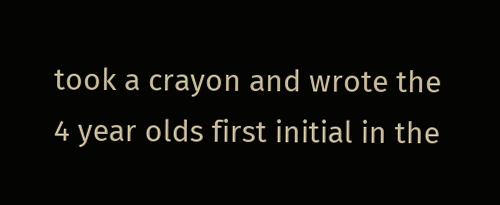took a crayon and wrote the 4 year olds first initial in the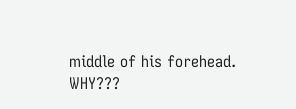middle of his forehead. WHY???